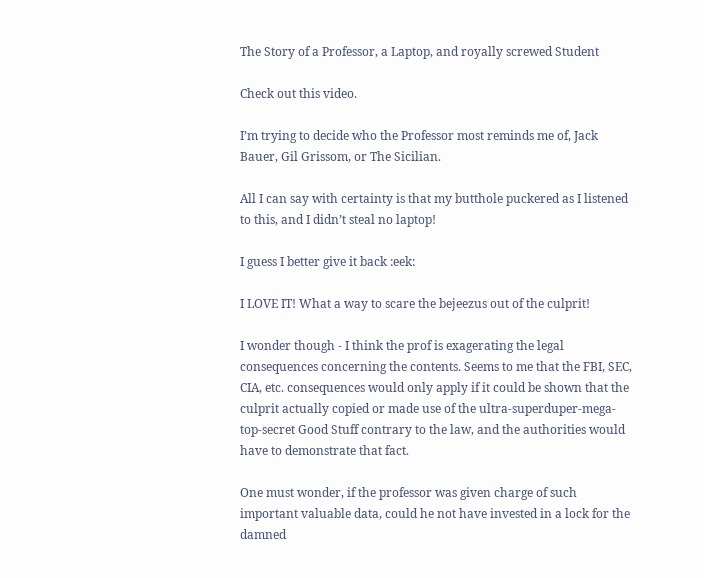The Story of a Professor, a Laptop, and royally screwed Student

Check out this video.

I’m trying to decide who the Professor most reminds me of, Jack Bauer, Gil Grissom, or The Sicilian.

All I can say with certainty is that my butthole puckered as I listened to this, and I didn’t steal no laptop!

I guess I better give it back :eek:

I LOVE IT! What a way to scare the bejeezus out of the culprit!

I wonder though - I think the prof is exagerating the legal consequences concerning the contents. Seems to me that the FBI, SEC, CIA, etc. consequences would only apply if it could be shown that the culprit actually copied or made use of the ultra-superduper-mega-top-secret Good Stuff contrary to the law, and the authorities would have to demonstrate that fact.

One must wonder, if the professor was given charge of such important valuable data, could he not have invested in a lock for the damned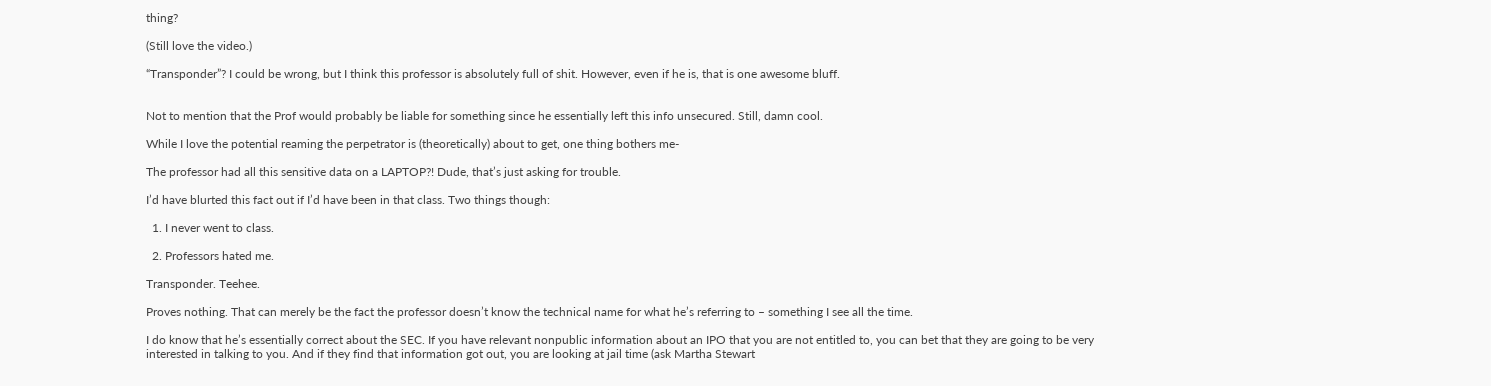thing?

(Still love the video.)

“Transponder”? I could be wrong, but I think this professor is absolutely full of shit. However, even if he is, that is one awesome bluff.


Not to mention that the Prof would probably be liable for something since he essentially left this info unsecured. Still, damn cool.

While I love the potential reaming the perpetrator is (theoretically) about to get, one thing bothers me-

The professor had all this sensitive data on a LAPTOP?! Dude, that’s just asking for trouble.

I’d have blurted this fact out if I’d have been in that class. Two things though:

  1. I never went to class.

  2. Professors hated me.

Transponder. Teehee.

Proves nothing. That can merely be the fact the professor doesn’t know the technical name for what he’s referring to – something I see all the time.

I do know that he’s essentially correct about the SEC. If you have relevant nonpublic information about an IPO that you are not entitled to, you can bet that they are going to be very interested in talking to you. And if they find that information got out, you are looking at jail time (ask Martha Stewart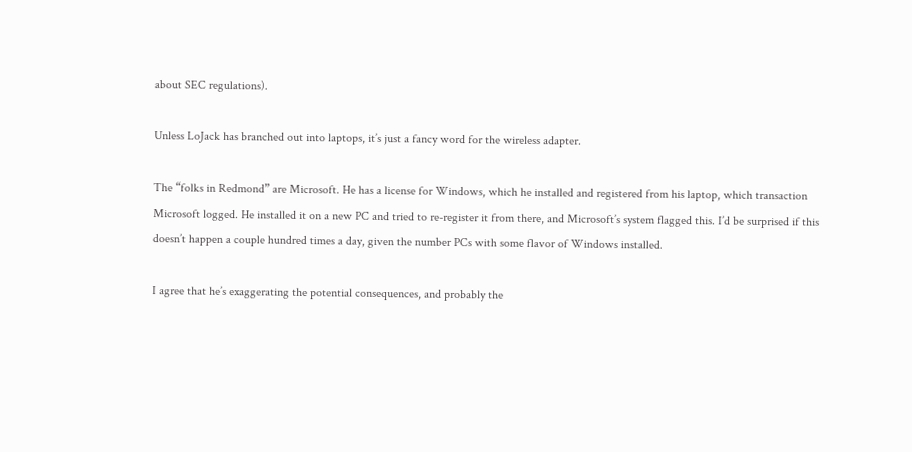about SEC regulations).

Unless LoJack has branched out into laptops, it’s just a fancy word for the wireless adapter.

The “folks in Redmond” are Microsoft. He has a license for Windows, which he installed and registered from his laptop, which transaction Microsoft logged. He installed it on a new PC and tried to re-register it from there, and Microsoft’s system flagged this. I’d be surprised if this doesn’t happen a couple hundred times a day, given the number PCs with some flavor of Windows installed.

I agree that he’s exaggerating the potential consequences, and probably the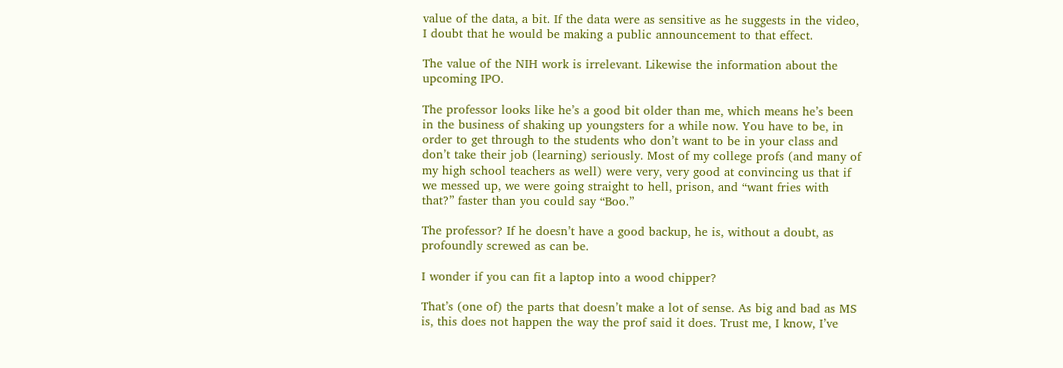value of the data, a bit. If the data were as sensitive as he suggests in the video, I doubt that he would be making a public announcement to that effect.

The value of the NIH work is irrelevant. Likewise the information about the upcoming IPO.

The professor looks like he’s a good bit older than me, which means he’s been in the business of shaking up youngsters for a while now. You have to be, in order to get through to the students who don’t want to be in your class and don’t take their job (learning) seriously. Most of my college profs (and many of my high school teachers as well) were very, very good at convincing us that if we messed up, we were going straight to hell, prison, and “want fries with that?” faster than you could say “Boo.”

The professor? If he doesn’t have a good backup, he is, without a doubt, as profoundly screwed as can be.

I wonder if you can fit a laptop into a wood chipper?

That’s (one of) the parts that doesn’t make a lot of sense. As big and bad as MS is, this does not happen the way the prof said it does. Trust me, I know, I’ve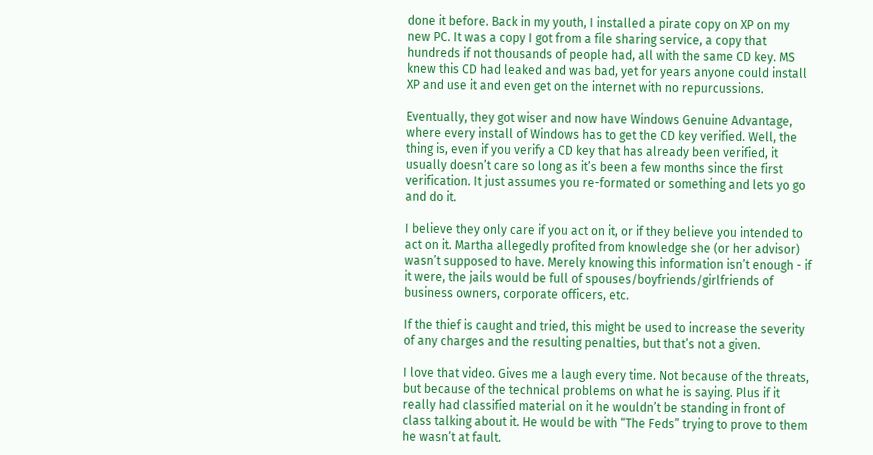done it before. Back in my youth, I installed a pirate copy on XP on my new PC. It was a copy I got from a file sharing service, a copy that hundreds if not thousands of people had, all with the same CD key. MS knew this CD had leaked and was bad, yet for years anyone could install XP and use it and even get on the internet with no repurcussions.

Eventually, they got wiser and now have Windows Genuine Advantage, where every install of Windows has to get the CD key verified. Well, the thing is, even if you verify a CD key that has already been verified, it usually doesn’t care so long as it’s been a few months since the first verification. It just assumes you re-formated or something and lets yo go and do it.

I believe they only care if you act on it, or if they believe you intended to act on it. Martha allegedly profited from knowledge she (or her advisor) wasn’t supposed to have. Merely knowing this information isn’t enough - if it were, the jails would be full of spouses/boyfriends/girlfriends of business owners, corporate officers, etc.

If the thief is caught and tried, this might be used to increase the severity of any charges and the resulting penalties, but that’s not a given.

I love that video. Gives me a laugh every time. Not because of the threats, but because of the technical problems on what he is saying. Plus if it really had classified material on it he wouldn’t be standing in front of class talking about it. He would be with “The Feds” trying to prove to them he wasn’t at fault.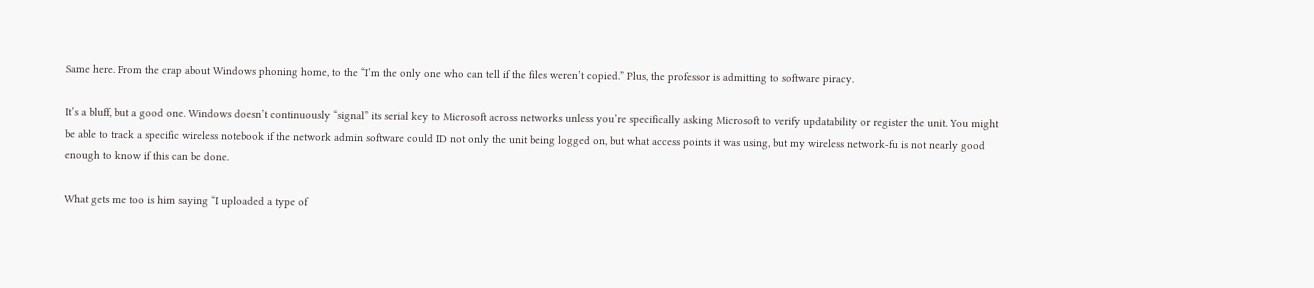Same here. From the crap about Windows phoning home, to the “I’m the only one who can tell if the files weren’t copied.” Plus, the professor is admitting to software piracy.

It’s a bluff, but a good one. Windows doesn’t continuously “signal” its serial key to Microsoft across networks unless you’re specifically asking Microsoft to verify updatability or register the unit. You might be able to track a specific wireless notebook if the network admin software could ID not only the unit being logged on, but what access points it was using, but my wireless network-fu is not nearly good enough to know if this can be done.

What gets me too is him saying “I uploaded a type of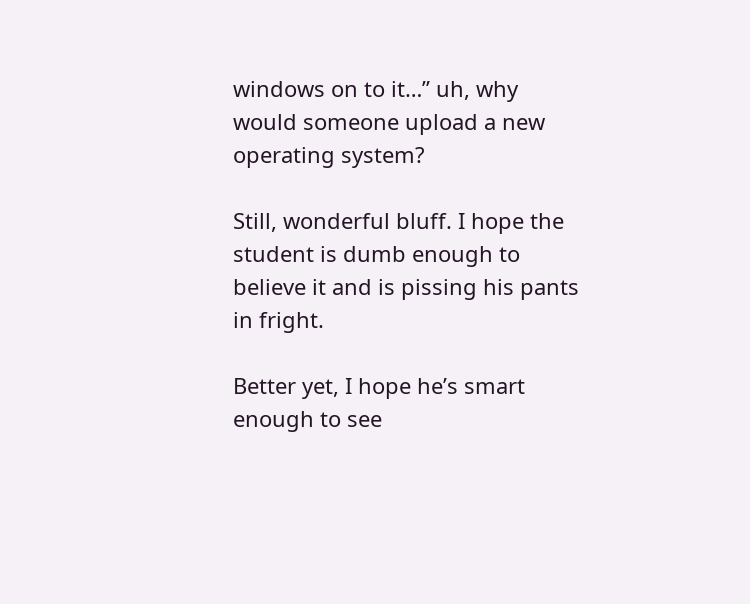windows on to it…” uh, why would someone upload a new operating system?

Still, wonderful bluff. I hope the student is dumb enough to believe it and is pissing his pants in fright.

Better yet, I hope he’s smart enough to see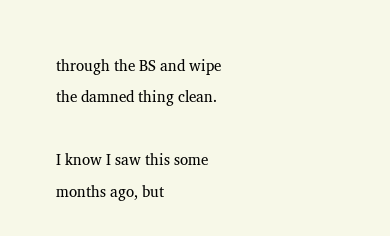through the BS and wipe the damned thing clean.

I know I saw this some months ago, but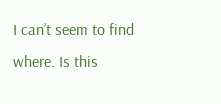I can’t seem to find where. Is this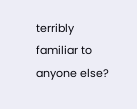terribly familiar to anyone else?